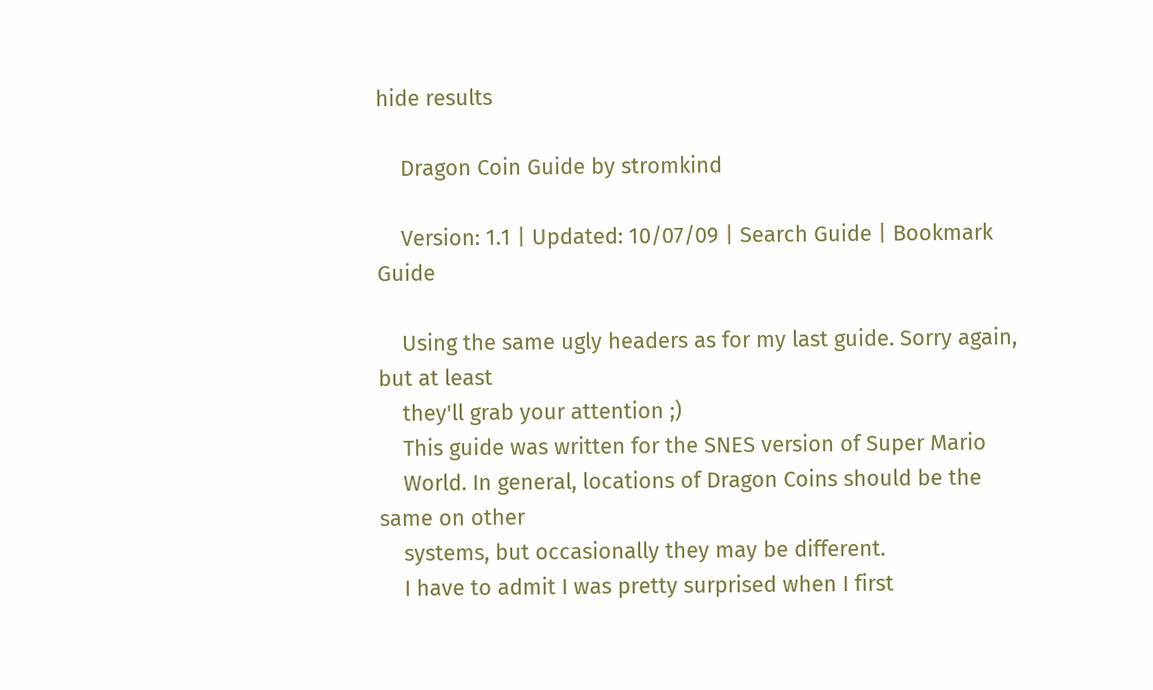hide results

    Dragon Coin Guide by stromkind

    Version: 1.1 | Updated: 10/07/09 | Search Guide | Bookmark Guide

    Using the same ugly headers as for my last guide. Sorry again, but at least
    they'll grab your attention ;)
    This guide was written for the SNES version of Super Mario
    World. In general, locations of Dragon Coins should be the same on other
    systems, but occasionally they may be different.
    I have to admit I was pretty surprised when I first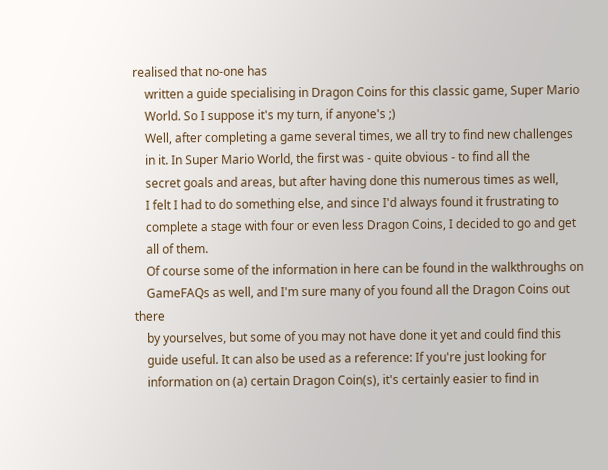realised that no-one has
    written a guide specialising in Dragon Coins for this classic game, Super Mario
    World. So I suppose it's my turn, if anyone's ;)
    Well, after completing a game several times, we all try to find new challenges
    in it. In Super Mario World, the first was - quite obvious - to find all the
    secret goals and areas, but after having done this numerous times as well,
    I felt I had to do something else, and since I'd always found it frustrating to
    complete a stage with four or even less Dragon Coins, I decided to go and get
    all of them.
    Of course some of the information in here can be found in the walkthroughs on
    GameFAQs as well, and I'm sure many of you found all the Dragon Coins out there
    by yourselves, but some of you may not have done it yet and could find this
    guide useful. It can also be used as a reference: If you're just looking for
    information on (a) certain Dragon Coin(s), it's certainly easier to find in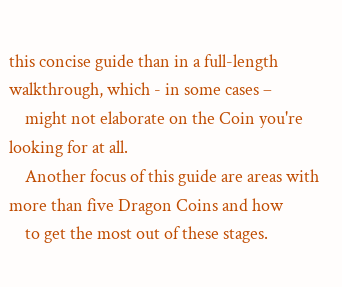this concise guide than in a full-length walkthrough, which - in some cases –
    might not elaborate on the Coin you're looking for at all.
    Another focus of this guide are areas with more than five Dragon Coins and how
    to get the most out of these stages.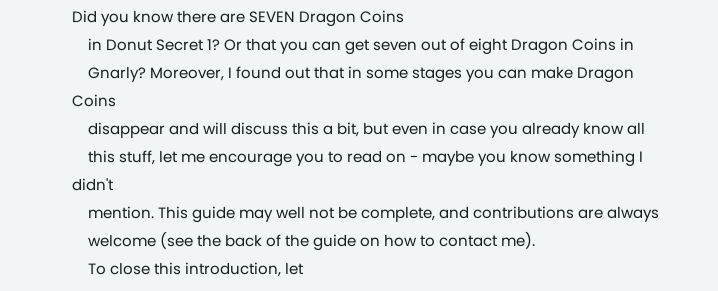Did you know there are SEVEN Dragon Coins
    in Donut Secret 1? Or that you can get seven out of eight Dragon Coins in
    Gnarly? Moreover, I found out that in some stages you can make Dragon Coins
    disappear and will discuss this a bit, but even in case you already know all
    this stuff, let me encourage you to read on - maybe you know something I didn't
    mention. This guide may well not be complete, and contributions are always
    welcome (see the back of the guide on how to contact me).
    To close this introduction, let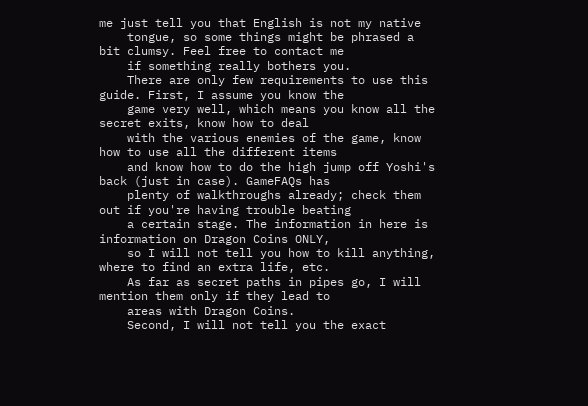me just tell you that English is not my native
    tongue, so some things might be phrased a bit clumsy. Feel free to contact me
    if something really bothers you.
    There are only few requirements to use this guide. First, I assume you know the
    game very well, which means you know all the secret exits, know how to deal
    with the various enemies of the game, know how to use all the different items
    and know how to do the high jump off Yoshi's back (just in case). GameFAQs has
    plenty of walkthroughs already; check them out if you're having trouble beating
    a certain stage. The information in here is information on Dragon Coins ONLY,
    so I will not tell you how to kill anything, where to find an extra life, etc.
    As far as secret paths in pipes go, I will mention them only if they lead to
    areas with Dragon Coins.
    Second, I will not tell you the exact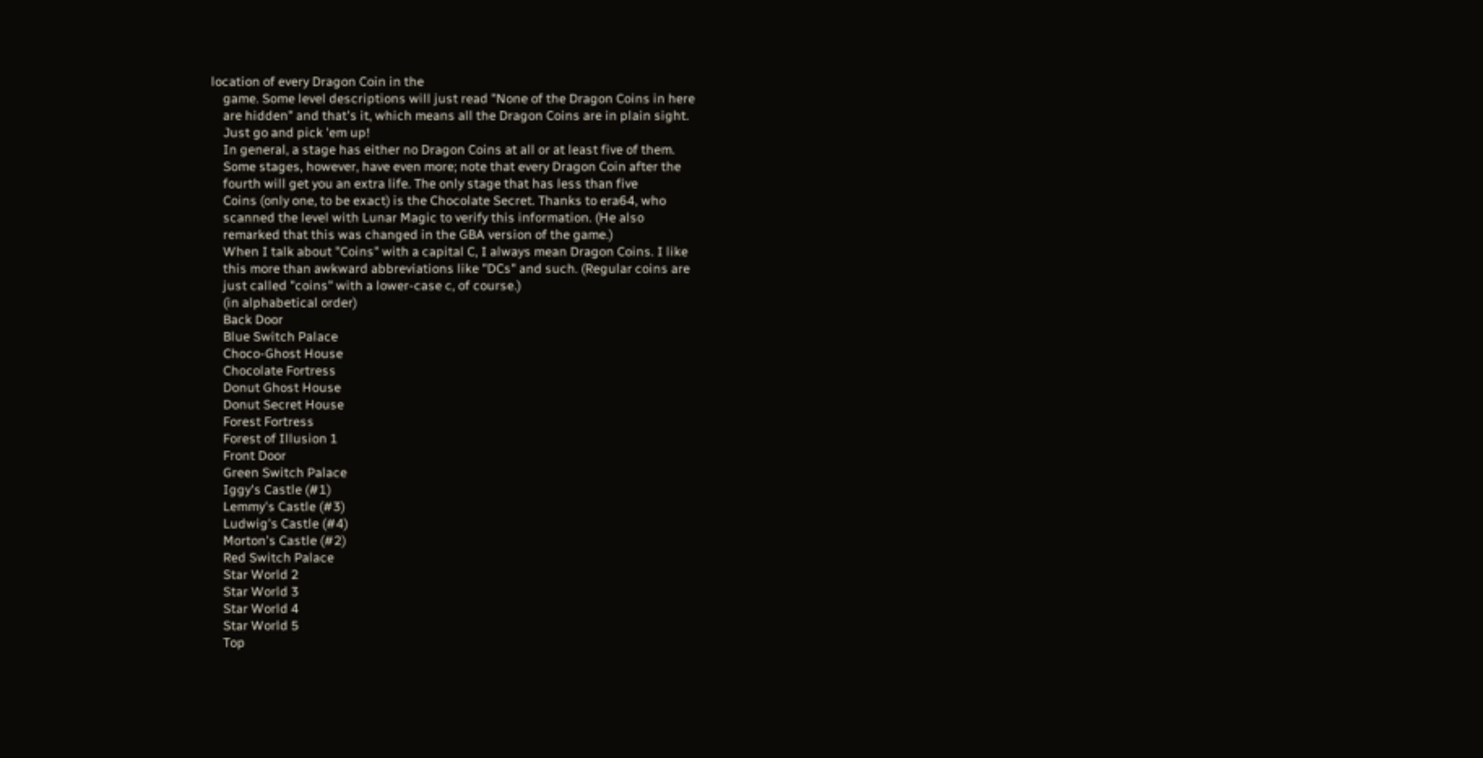location of every Dragon Coin in the
    game. Some level descriptions will just read "None of the Dragon Coins in here
    are hidden" and that's it, which means all the Dragon Coins are in plain sight.
    Just go and pick 'em up!
    In general, a stage has either no Dragon Coins at all or at least five of them.
    Some stages, however, have even more; note that every Dragon Coin after the
    fourth will get you an extra life. The only stage that has less than five
    Coins (only one, to be exact) is the Chocolate Secret. Thanks to era64, who
    scanned the level with Lunar Magic to verify this information. (He also
    remarked that this was changed in the GBA version of the game.)
    When I talk about "Coins" with a capital C, I always mean Dragon Coins. I like
    this more than awkward abbreviations like "DCs" and such. (Regular coins are
    just called "coins" with a lower-case c, of course.)
    (in alphabetical order)
    Back Door
    Blue Switch Palace
    Choco-Ghost House
    Chocolate Fortress
    Donut Ghost House
    Donut Secret House
    Forest Fortress
    Forest of Illusion 1
    Front Door
    Green Switch Palace
    Iggy's Castle (#1)
    Lemmy's Castle (#3)
    Ludwig's Castle (#4)
    Morton's Castle (#2)
    Red Switch Palace
    Star World 2
    Star World 3
    Star World 4
    Star World 5
    Top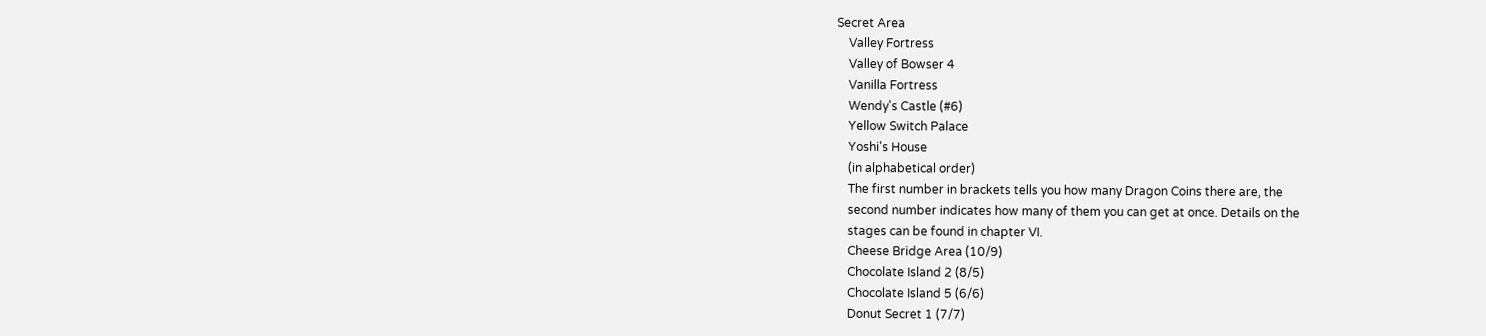Secret Area
    Valley Fortress
    Valley of Bowser 4
    Vanilla Fortress
    Wendy's Castle (#6)
    Yellow Switch Palace
    Yoshi's House
    (in alphabetical order)
    The first number in brackets tells you how many Dragon Coins there are, the
    second number indicates how many of them you can get at once. Details on the
    stages can be found in chapter VI.
    Cheese Bridge Area (10/9)
    Chocolate Island 2 (8/5)
    Chocolate Island 5 (6/6)
    Donut Secret 1 (7/7)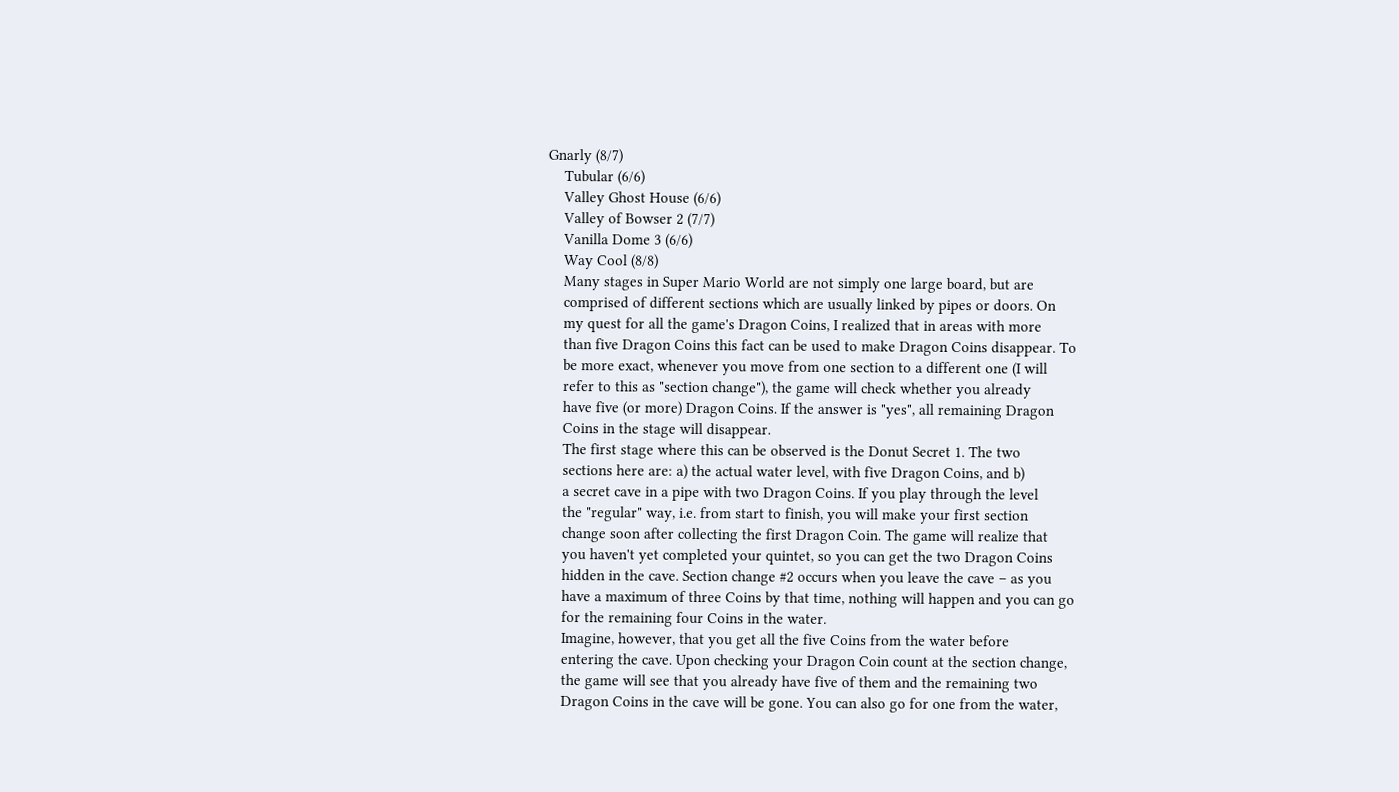Gnarly (8/7)
    Tubular (6/6)
    Valley Ghost House (6/6)
    Valley of Bowser 2 (7/7)
    Vanilla Dome 3 (6/6)
    Way Cool (8/8)
    Many stages in Super Mario World are not simply one large board, but are
    comprised of different sections which are usually linked by pipes or doors. On
    my quest for all the game's Dragon Coins, I realized that in areas with more
    than five Dragon Coins this fact can be used to make Dragon Coins disappear. To
    be more exact, whenever you move from one section to a different one (I will
    refer to this as "section change"), the game will check whether you already
    have five (or more) Dragon Coins. If the answer is "yes", all remaining Dragon
    Coins in the stage will disappear.
    The first stage where this can be observed is the Donut Secret 1. The two
    sections here are: a) the actual water level, with five Dragon Coins, and b)
    a secret cave in a pipe with two Dragon Coins. If you play through the level
    the "regular" way, i.e. from start to finish, you will make your first section
    change soon after collecting the first Dragon Coin. The game will realize that
    you haven't yet completed your quintet, so you can get the two Dragon Coins
    hidden in the cave. Section change #2 occurs when you leave the cave – as you
    have a maximum of three Coins by that time, nothing will happen and you can go
    for the remaining four Coins in the water.
    Imagine, however, that you get all the five Coins from the water before
    entering the cave. Upon checking your Dragon Coin count at the section change,
    the game will see that you already have five of them and the remaining two
    Dragon Coins in the cave will be gone. You can also go for one from the water,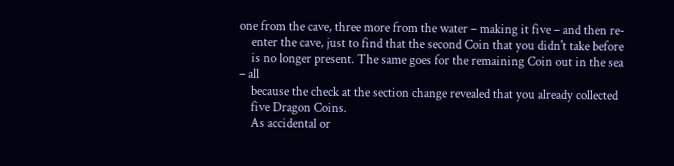one from the cave, three more from the water – making it five – and then re-
    enter the cave, just to find that the second Coin that you didn't take before
    is no longer present. The same goes for the remaining Coin out in the sea – all
    because the check at the section change revealed that you already collected
    five Dragon Coins.
    As accidental or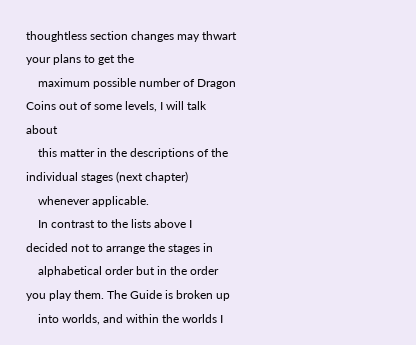thoughtless section changes may thwart your plans to get the
    maximum possible number of Dragon Coins out of some levels, I will talk about
    this matter in the descriptions of the individual stages (next chapter)
    whenever applicable.
    In contrast to the lists above I decided not to arrange the stages in
    alphabetical order but in the order you play them. The Guide is broken up
    into worlds, and within the worlds I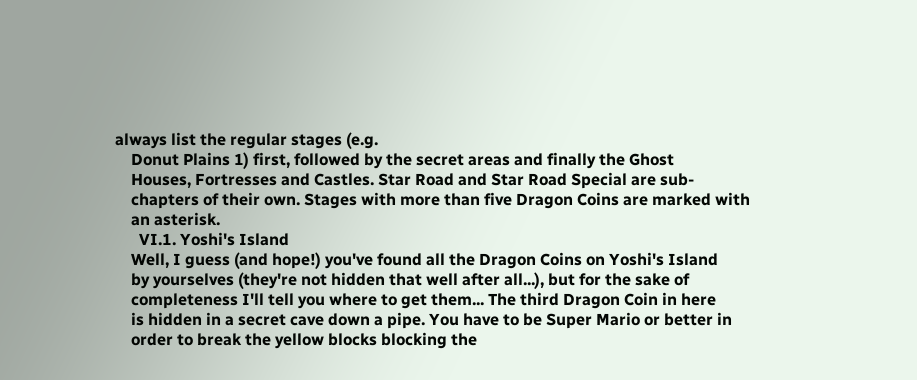always list the regular stages (e.g.
    Donut Plains 1) first, followed by the secret areas and finally the Ghost
    Houses, Fortresses and Castles. Star Road and Star Road Special are sub-
    chapters of their own. Stages with more than five Dragon Coins are marked with
    an asterisk.
      VI.1. Yoshi's Island
    Well, I guess (and hope!) you've found all the Dragon Coins on Yoshi's Island
    by yourselves (they're not hidden that well after all...), but for the sake of
    completeness I'll tell you where to get them... The third Dragon Coin in here
    is hidden in a secret cave down a pipe. You have to be Super Mario or better in
    order to break the yellow blocks blocking the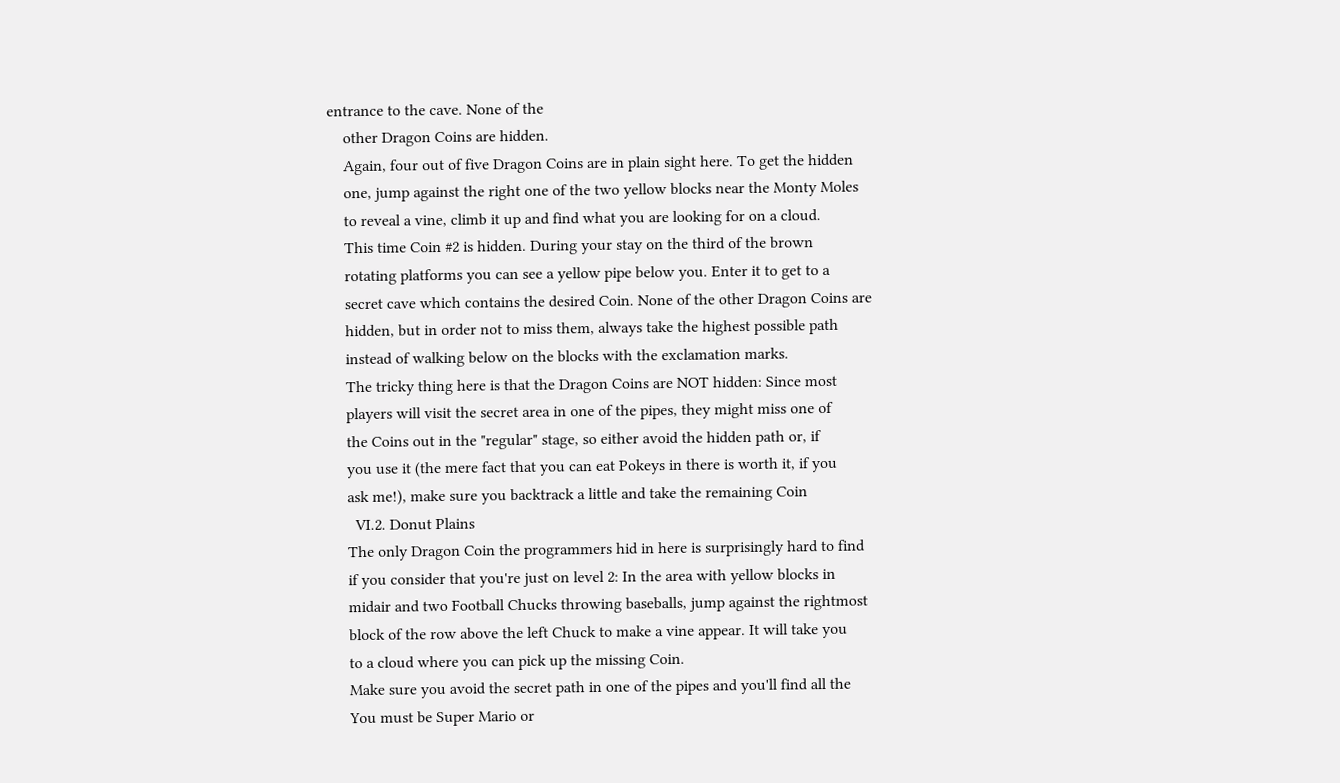entrance to the cave. None of the
    other Dragon Coins are hidden.
    Again, four out of five Dragon Coins are in plain sight here. To get the hidden
    one, jump against the right one of the two yellow blocks near the Monty Moles
    to reveal a vine, climb it up and find what you are looking for on a cloud.
    This time Coin #2 is hidden. During your stay on the third of the brown
    rotating platforms you can see a yellow pipe below you. Enter it to get to a
    secret cave which contains the desired Coin. None of the other Dragon Coins are
    hidden, but in order not to miss them, always take the highest possible path
    instead of walking below on the blocks with the exclamation marks.
    The tricky thing here is that the Dragon Coins are NOT hidden: Since most
    players will visit the secret area in one of the pipes, they might miss one of
    the Coins out in the "regular" stage, so either avoid the hidden path or, if
    you use it (the mere fact that you can eat Pokeys in there is worth it, if you
    ask me!), make sure you backtrack a little and take the remaining Coin
      VI.2. Donut Plains
    The only Dragon Coin the programmers hid in here is surprisingly hard to find
    if you consider that you're just on level 2: In the area with yellow blocks in
    midair and two Football Chucks throwing baseballs, jump against the rightmost
    block of the row above the left Chuck to make a vine appear. It will take you
    to a cloud where you can pick up the missing Coin.
    Make sure you avoid the secret path in one of the pipes and you'll find all the
    You must be Super Mario or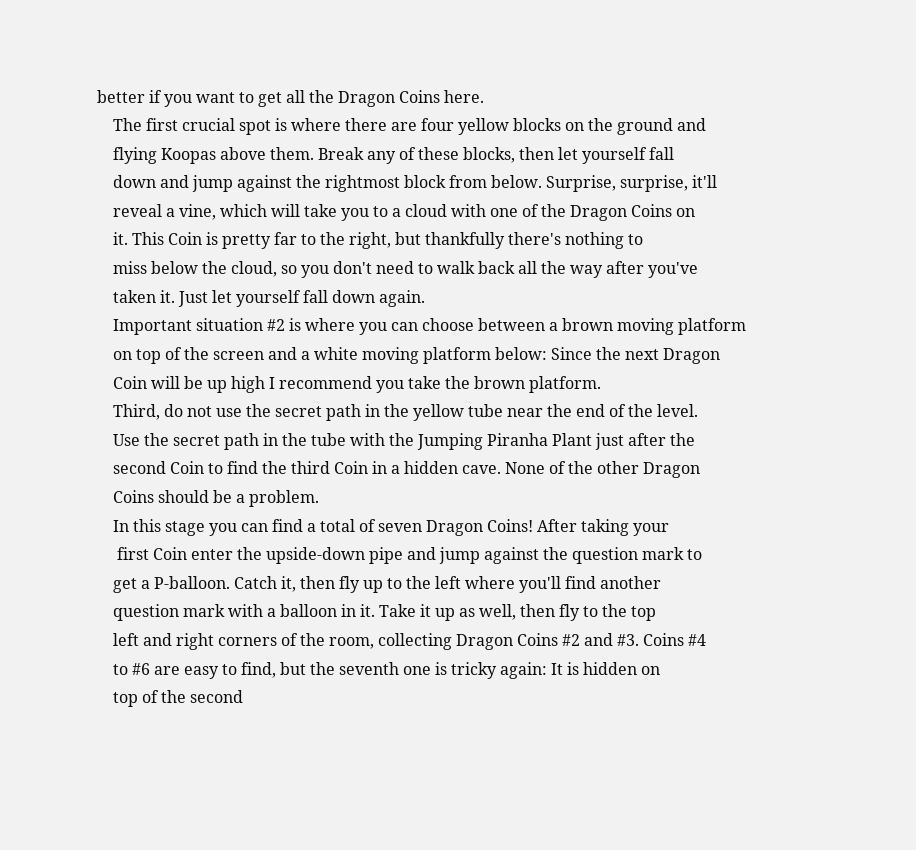better if you want to get all the Dragon Coins here.
    The first crucial spot is where there are four yellow blocks on the ground and
    flying Koopas above them. Break any of these blocks, then let yourself fall
    down and jump against the rightmost block from below. Surprise, surprise, it'll
    reveal a vine, which will take you to a cloud with one of the Dragon Coins on
    it. This Coin is pretty far to the right, but thankfully there's nothing to
    miss below the cloud, so you don't need to walk back all the way after you've
    taken it. Just let yourself fall down again.
    Important situation #2 is where you can choose between a brown moving platform
    on top of the screen and a white moving platform below: Since the next Dragon
    Coin will be up high I recommend you take the brown platform.
    Third, do not use the secret path in the yellow tube near the end of the level.
    Use the secret path in the tube with the Jumping Piranha Plant just after the
    second Coin to find the third Coin in a hidden cave. None of the other Dragon
    Coins should be a problem.
    In this stage you can find a total of seven Dragon Coins! After taking your
     first Coin enter the upside-down pipe and jump against the question mark to
    get a P-balloon. Catch it, then fly up to the left where you'll find another
    question mark with a balloon in it. Take it up as well, then fly to the top
    left and right corners of the room, collecting Dragon Coins #2 and #3. Coins #4
    to #6 are easy to find, but the seventh one is tricky again: It is hidden on
    top of the second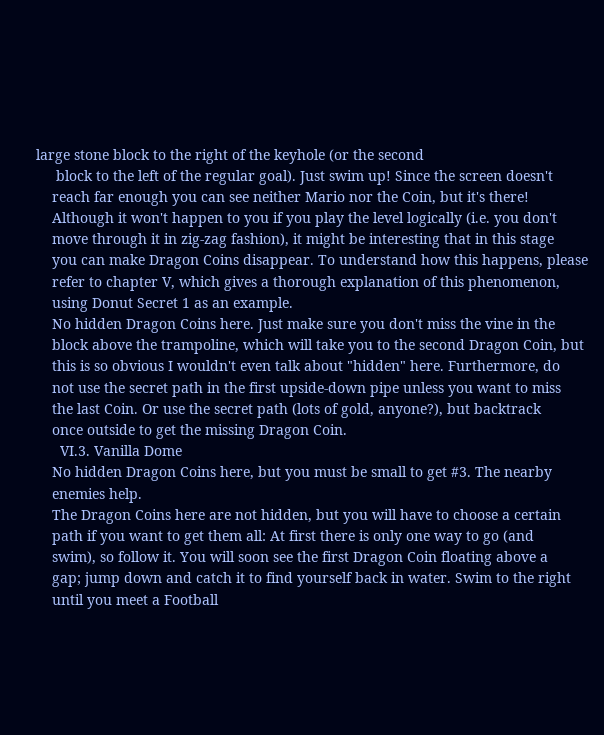large stone block to the right of the keyhole (or the second
     block to the left of the regular goal). Just swim up! Since the screen doesn't
    reach far enough you can see neither Mario nor the Coin, but it's there!
    Although it won't happen to you if you play the level logically (i.e. you don't
    move through it in zig-zag fashion), it might be interesting that in this stage
    you can make Dragon Coins disappear. To understand how this happens, please
    refer to chapter V, which gives a thorough explanation of this phenomenon,
    using Donut Secret 1 as an example.
    No hidden Dragon Coins here. Just make sure you don't miss the vine in the
    block above the trampoline, which will take you to the second Dragon Coin, but
    this is so obvious I wouldn't even talk about "hidden" here. Furthermore, do
    not use the secret path in the first upside-down pipe unless you want to miss
    the last Coin. Or use the secret path (lots of gold, anyone?), but backtrack
    once outside to get the missing Dragon Coin.
      VI.3. Vanilla Dome
    No hidden Dragon Coins here, but you must be small to get #3. The nearby
    enemies help.
    The Dragon Coins here are not hidden, but you will have to choose a certain
    path if you want to get them all: At first there is only one way to go (and
    swim), so follow it. You will soon see the first Dragon Coin floating above a
    gap; jump down and catch it to find yourself back in water. Swim to the right
    until you meet a Football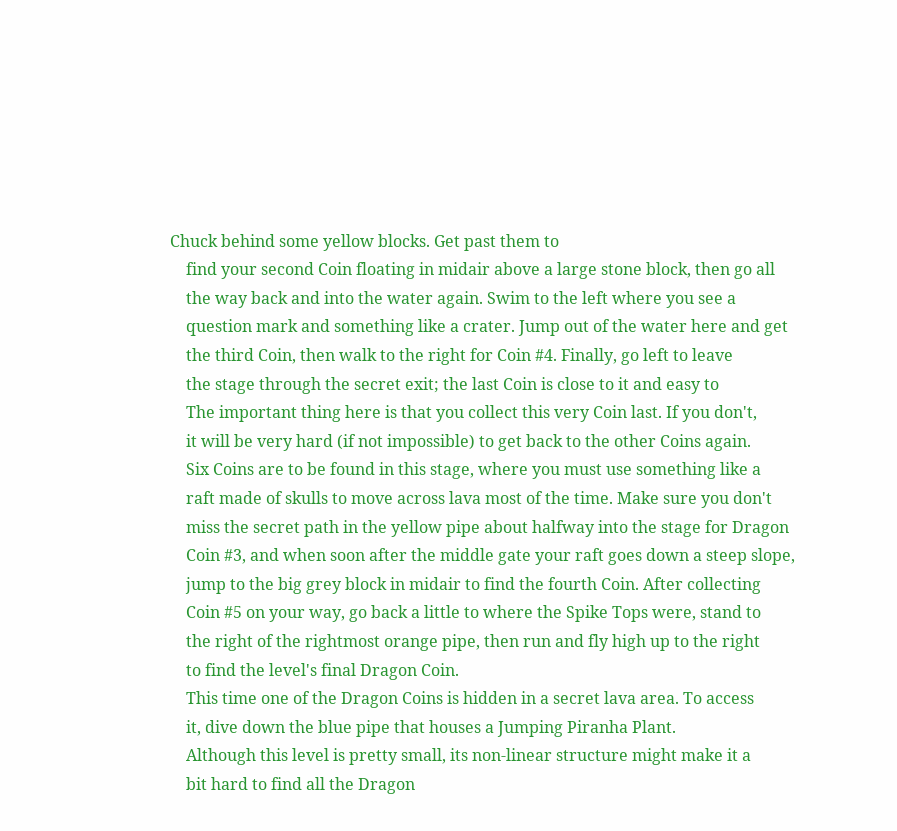Chuck behind some yellow blocks. Get past them to
    find your second Coin floating in midair above a large stone block, then go all
    the way back and into the water again. Swim to the left where you see a
    question mark and something like a crater. Jump out of the water here and get
    the third Coin, then walk to the right for Coin #4. Finally, go left to leave
    the stage through the secret exit; the last Coin is close to it and easy to
    The important thing here is that you collect this very Coin last. If you don't,
    it will be very hard (if not impossible) to get back to the other Coins again.
    Six Coins are to be found in this stage, where you must use something like a
    raft made of skulls to move across lava most of the time. Make sure you don't
    miss the secret path in the yellow pipe about halfway into the stage for Dragon
    Coin #3, and when soon after the middle gate your raft goes down a steep slope,
    jump to the big grey block in midair to find the fourth Coin. After collecting
    Coin #5 on your way, go back a little to where the Spike Tops were, stand to
    the right of the rightmost orange pipe, then run and fly high up to the right
    to find the level's final Dragon Coin.
    This time one of the Dragon Coins is hidden in a secret lava area. To access
    it, dive down the blue pipe that houses a Jumping Piranha Plant.
    Although this level is pretty small, its non-linear structure might make it a
    bit hard to find all the Dragon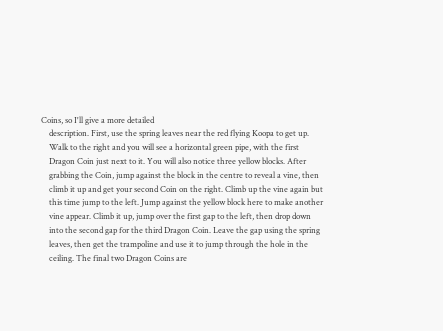Coins, so I'll give a more detailed
    description. First, use the spring leaves near the red flying Koopa to get up.
    Walk to the right and you will see a horizontal green pipe, with the first
    Dragon Coin just next to it. You will also notice three yellow blocks. After
    grabbing the Coin, jump against the block in the centre to reveal a vine, then
    climb it up and get your second Coin on the right. Climb up the vine again but
    this time jump to the left. Jump against the yellow block here to make another
    vine appear. Climb it up, jump over the first gap to the left, then drop down
    into the second gap for the third Dragon Coin. Leave the gap using the spring
    leaves, then get the trampoline and use it to jump through the hole in the
    ceiling. The final two Dragon Coins are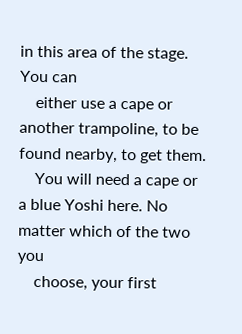in this area of the stage. You can
    either use a cape or another trampoline, to be found nearby, to get them.
    You will need a cape or a blue Yoshi here. No matter which of the two you
    choose, your first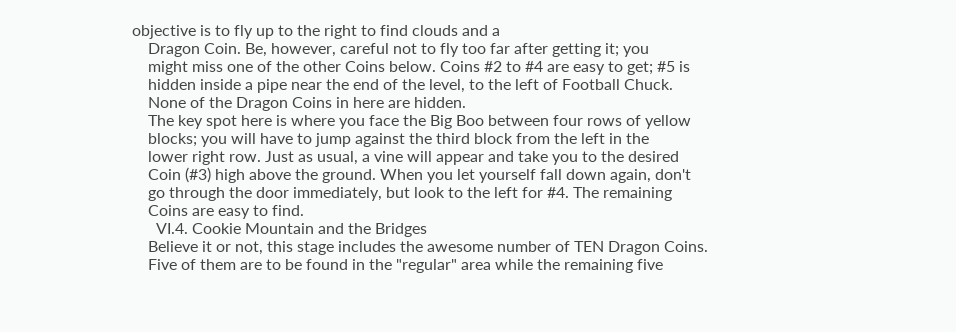objective is to fly up to the right to find clouds and a
    Dragon Coin. Be, however, careful not to fly too far after getting it; you
    might miss one of the other Coins below. Coins #2 to #4 are easy to get; #5 is
    hidden inside a pipe near the end of the level, to the left of Football Chuck.
    None of the Dragon Coins in here are hidden.
    The key spot here is where you face the Big Boo between four rows of yellow
    blocks; you will have to jump against the third block from the left in the
    lower right row. Just as usual, a vine will appear and take you to the desired
    Coin (#3) high above the ground. When you let yourself fall down again, don't
    go through the door immediately, but look to the left for #4. The remaining
    Coins are easy to find.
      VI.4. Cookie Mountain and the Bridges
    Believe it or not, this stage includes the awesome number of TEN Dragon Coins.
    Five of them are to be found in the "regular" area while the remaining five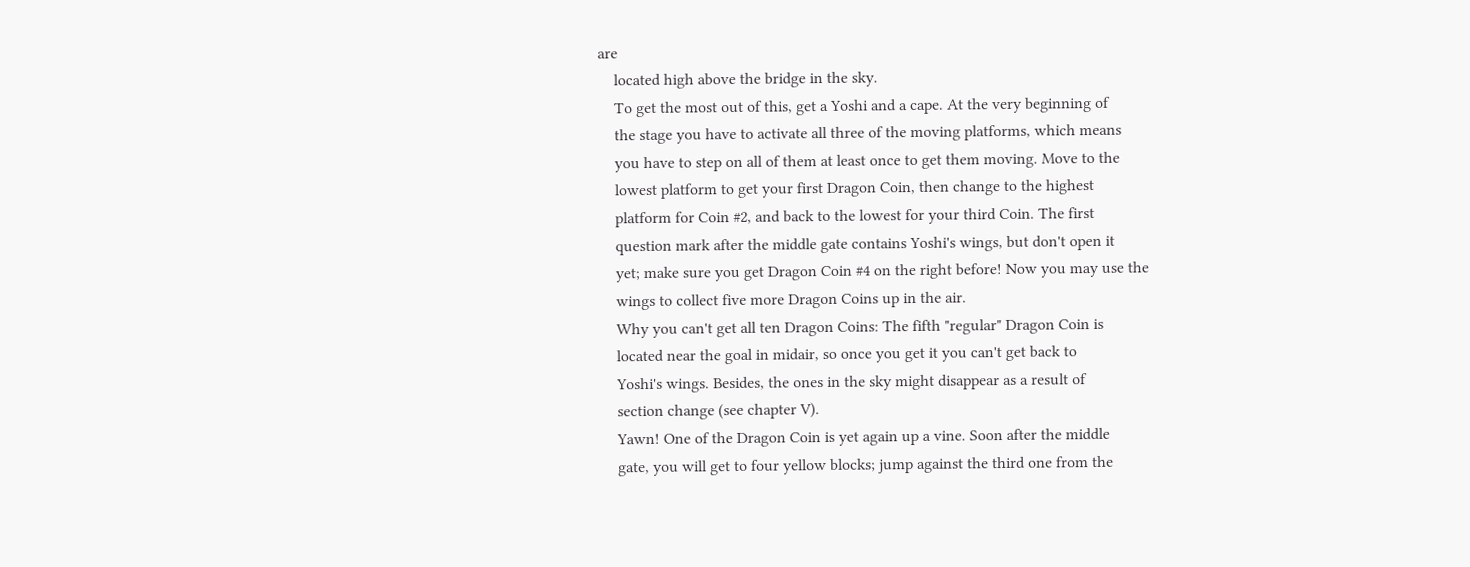are
    located high above the bridge in the sky.
    To get the most out of this, get a Yoshi and a cape. At the very beginning of
    the stage you have to activate all three of the moving platforms, which means
    you have to step on all of them at least once to get them moving. Move to the
    lowest platform to get your first Dragon Coin, then change to the highest
    platform for Coin #2, and back to the lowest for your third Coin. The first
    question mark after the middle gate contains Yoshi's wings, but don't open it
    yet; make sure you get Dragon Coin #4 on the right before! Now you may use the
    wings to collect five more Dragon Coins up in the air.
    Why you can't get all ten Dragon Coins: The fifth "regular" Dragon Coin is
    located near the goal in midair, so once you get it you can't get back to
    Yoshi's wings. Besides, the ones in the sky might disappear as a result of
    section change (see chapter V).
    Yawn! One of the Dragon Coin is yet again up a vine. Soon after the middle
    gate, you will get to four yellow blocks; jump against the third one from the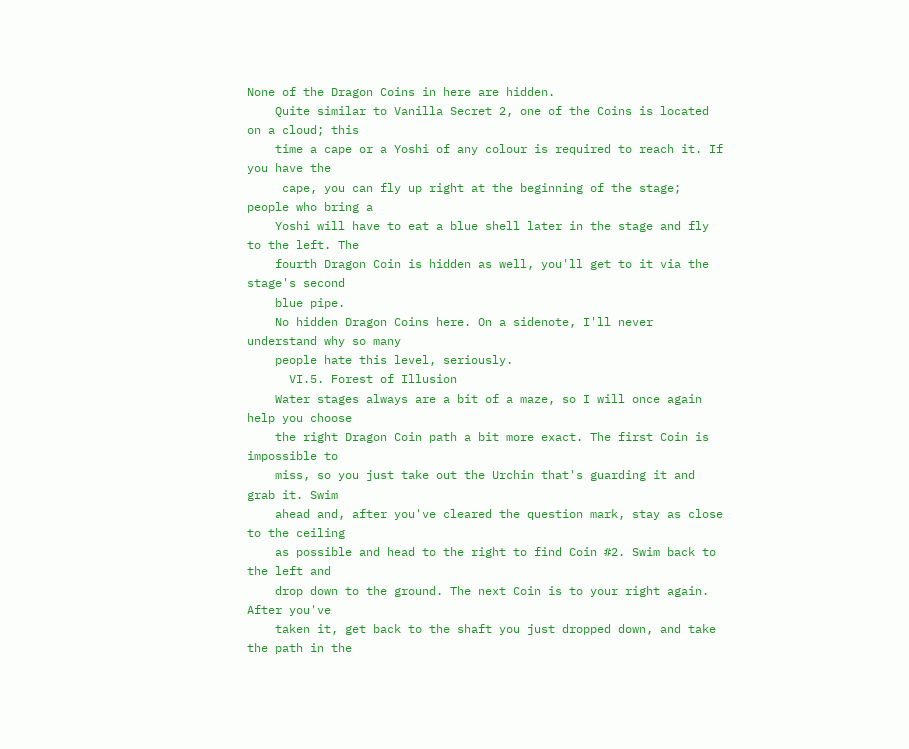None of the Dragon Coins in here are hidden.
    Quite similar to Vanilla Secret 2, one of the Coins is located on a cloud; this
    time a cape or a Yoshi of any colour is required to reach it. If you have the
     cape, you can fly up right at the beginning of the stage; people who bring a
    Yoshi will have to eat a blue shell later in the stage and fly to the left. The
    fourth Dragon Coin is hidden as well, you'll get to it via the stage's second
    blue pipe.
    No hidden Dragon Coins here. On a sidenote, I'll never understand why so many
    people hate this level, seriously.
      VI.5. Forest of Illusion
    Water stages always are a bit of a maze, so I will once again help you choose
    the right Dragon Coin path a bit more exact. The first Coin is impossible to
    miss, so you just take out the Urchin that's guarding it and grab it. Swim
    ahead and, after you've cleared the question mark, stay as close to the ceiling
    as possible and head to the right to find Coin #2. Swim back to the left and
    drop down to the ground. The next Coin is to your right again. After you've
    taken it, get back to the shaft you just dropped down, and take the path in the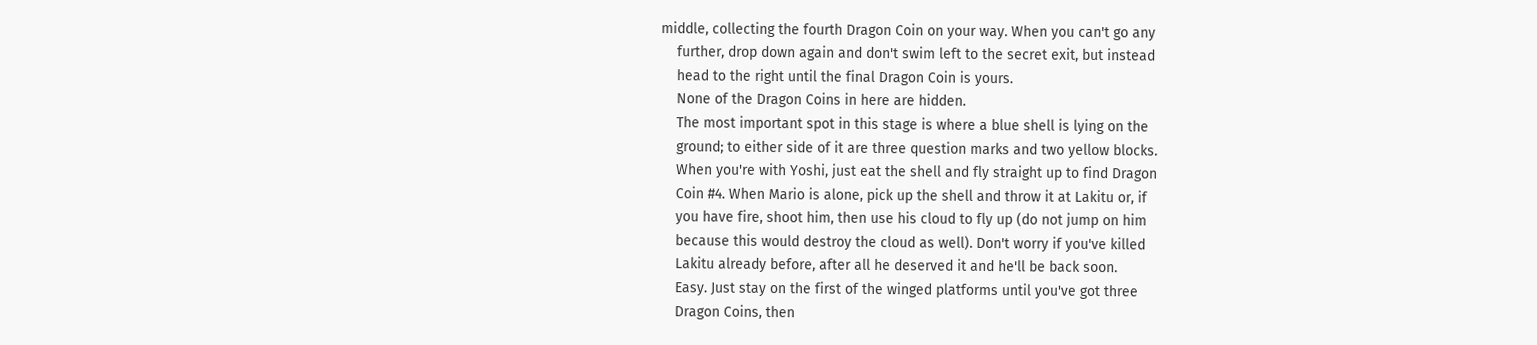middle, collecting the fourth Dragon Coin on your way. When you can't go any
    further, drop down again and don't swim left to the secret exit, but instead
    head to the right until the final Dragon Coin is yours.
    None of the Dragon Coins in here are hidden.
    The most important spot in this stage is where a blue shell is lying on the
    ground; to either side of it are three question marks and two yellow blocks.
    When you're with Yoshi, just eat the shell and fly straight up to find Dragon
    Coin #4. When Mario is alone, pick up the shell and throw it at Lakitu or, if
    you have fire, shoot him, then use his cloud to fly up (do not jump on him
    because this would destroy the cloud as well). Don't worry if you've killed
    Lakitu already before, after all he deserved it and he'll be back soon.
    Easy. Just stay on the first of the winged platforms until you've got three
    Dragon Coins, then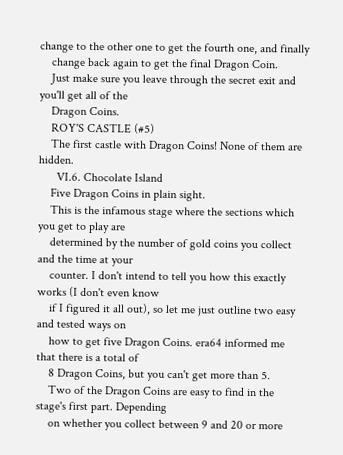change to the other one to get the fourth one, and finally
    change back again to get the final Dragon Coin.
    Just make sure you leave through the secret exit and you'll get all of the
    Dragon Coins.
    ROY'S CASTLE (#5)
    The first castle with Dragon Coins! None of them are hidden.
      VI.6. Chocolate Island
    Five Dragon Coins in plain sight.
    This is the infamous stage where the sections which you get to play are
    determined by the number of gold coins you collect and the time at your
    counter. I don't intend to tell you how this exactly works (I don't even know
    if I figured it all out), so let me just outline two easy and tested ways on
    how to get five Dragon Coins. era64 informed me that there is a total of
    8 Dragon Coins, but you can't get more than 5.
    Two of the Dragon Coins are easy to find in the stage's first part. Depending
    on whether you collect between 9 and 20 or more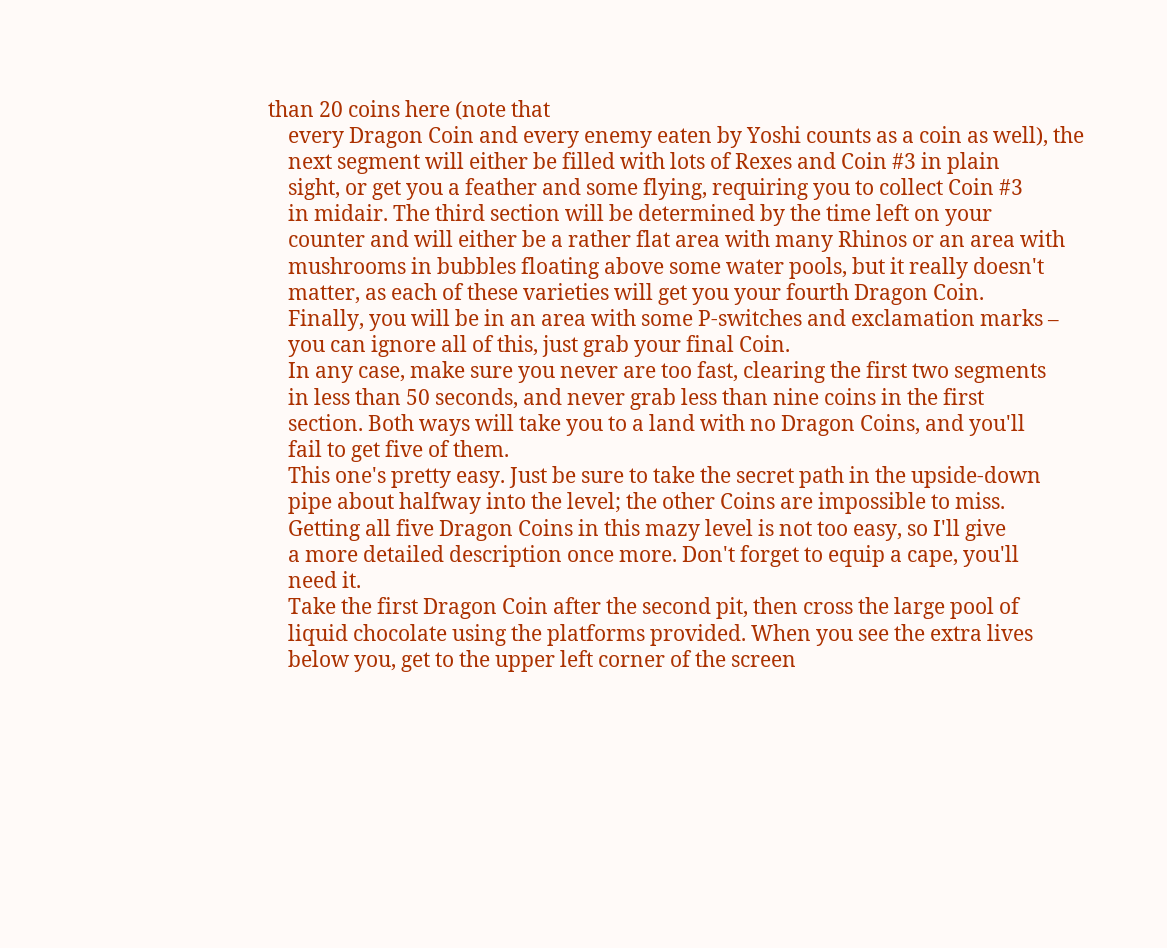than 20 coins here (note that
    every Dragon Coin and every enemy eaten by Yoshi counts as a coin as well), the
    next segment will either be filled with lots of Rexes and Coin #3 in plain
    sight, or get you a feather and some flying, requiring you to collect Coin #3
    in midair. The third section will be determined by the time left on your
    counter and will either be a rather flat area with many Rhinos or an area with
    mushrooms in bubbles floating above some water pools, but it really doesn't
    matter, as each of these varieties will get you your fourth Dragon Coin.
    Finally, you will be in an area with some P-switches and exclamation marks –
    you can ignore all of this, just grab your final Coin.
    In any case, make sure you never are too fast, clearing the first two segments
    in less than 50 seconds, and never grab less than nine coins in the first
    section. Both ways will take you to a land with no Dragon Coins, and you'll
    fail to get five of them.
    This one's pretty easy. Just be sure to take the secret path in the upside-down
    pipe about halfway into the level; the other Coins are impossible to miss.
    Getting all five Dragon Coins in this mazy level is not too easy, so I'll give
    a more detailed description once more. Don't forget to equip a cape, you'll
    need it.
    Take the first Dragon Coin after the second pit, then cross the large pool of
    liquid chocolate using the platforms provided. When you see the extra lives
    below you, get to the upper left corner of the screen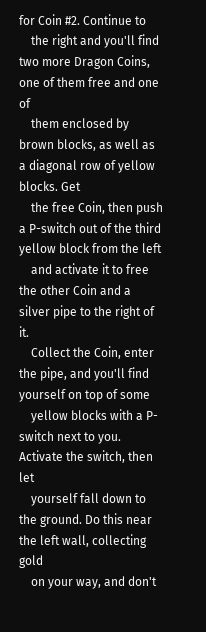for Coin #2. Continue to
    the right and you'll find two more Dragon Coins, one of them free and one of
    them enclosed by brown blocks, as well as a diagonal row of yellow blocks. Get
    the free Coin, then push a P-switch out of the third yellow block from the left
    and activate it to free the other Coin and a silver pipe to the right of it.
    Collect the Coin, enter the pipe, and you'll find yourself on top of some
    yellow blocks with a P-switch next to you. Activate the switch, then let
    yourself fall down to the ground. Do this near the left wall, collecting gold
    on your way, and don't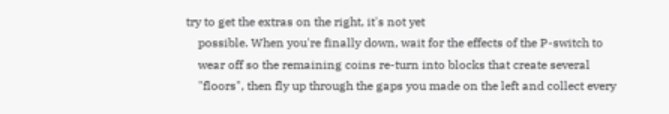try to get the extras on the right, it's not yet
    possible. When you're finally down, wait for the effects of the P-switch to
    wear off so the remaining coins re-turn into blocks that create several
    "floors", then fly up through the gaps you made on the left and collect every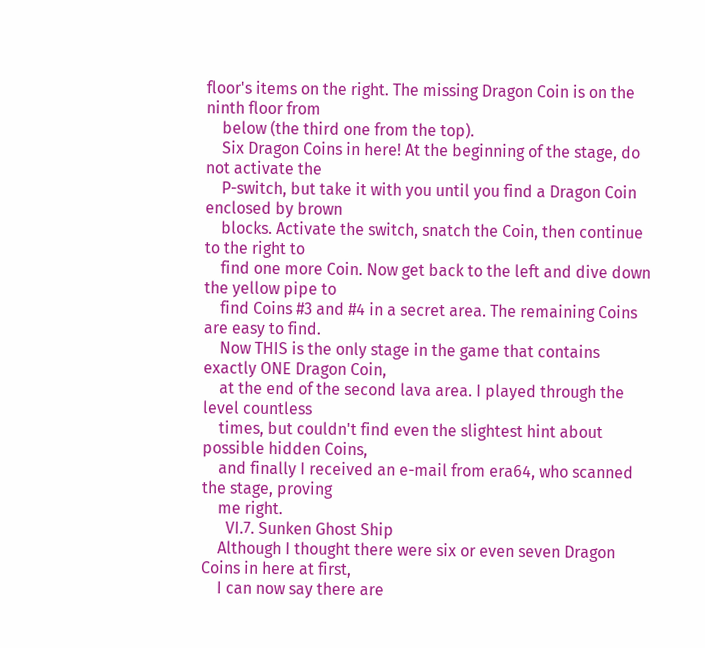floor's items on the right. The missing Dragon Coin is on the ninth floor from
    below (the third one from the top).
    Six Dragon Coins in here! At the beginning of the stage, do not activate the
    P-switch, but take it with you until you find a Dragon Coin enclosed by brown
    blocks. Activate the switch, snatch the Coin, then continue to the right to
    find one more Coin. Now get back to the left and dive down the yellow pipe to
    find Coins #3 and #4 in a secret area. The remaining Coins are easy to find.
    Now THIS is the only stage in the game that contains exactly ONE Dragon Coin,
    at the end of the second lava area. I played through the level countless
    times, but couldn't find even the slightest hint about possible hidden Coins,
    and finally I received an e-mail from era64, who scanned the stage, proving
    me right.
      VI.7. Sunken Ghost Ship
    Although I thought there were six or even seven Dragon Coins in here at first,
    I can now say there are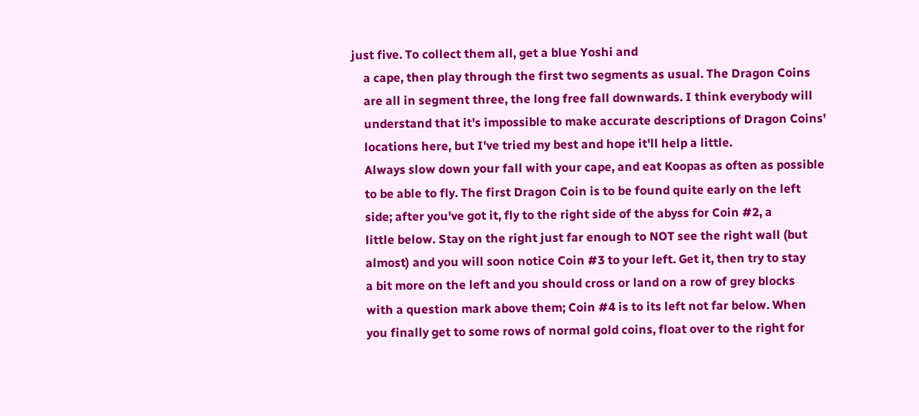just five. To collect them all, get a blue Yoshi and
    a cape, then play through the first two segments as usual. The Dragon Coins
    are all in segment three, the long free fall downwards. I think everybody will
    understand that it's impossible to make accurate descriptions of Dragon Coins'
    locations here, but I've tried my best and hope it'll help a little.
    Always slow down your fall with your cape, and eat Koopas as often as possible
    to be able to fly. The first Dragon Coin is to be found quite early on the left
    side; after you've got it, fly to the right side of the abyss for Coin #2, a
    little below. Stay on the right just far enough to NOT see the right wall (but
    almost) and you will soon notice Coin #3 to your left. Get it, then try to stay
    a bit more on the left and you should cross or land on a row of grey blocks
    with a question mark above them; Coin #4 is to its left not far below. When
    you finally get to some rows of normal gold coins, float over to the right for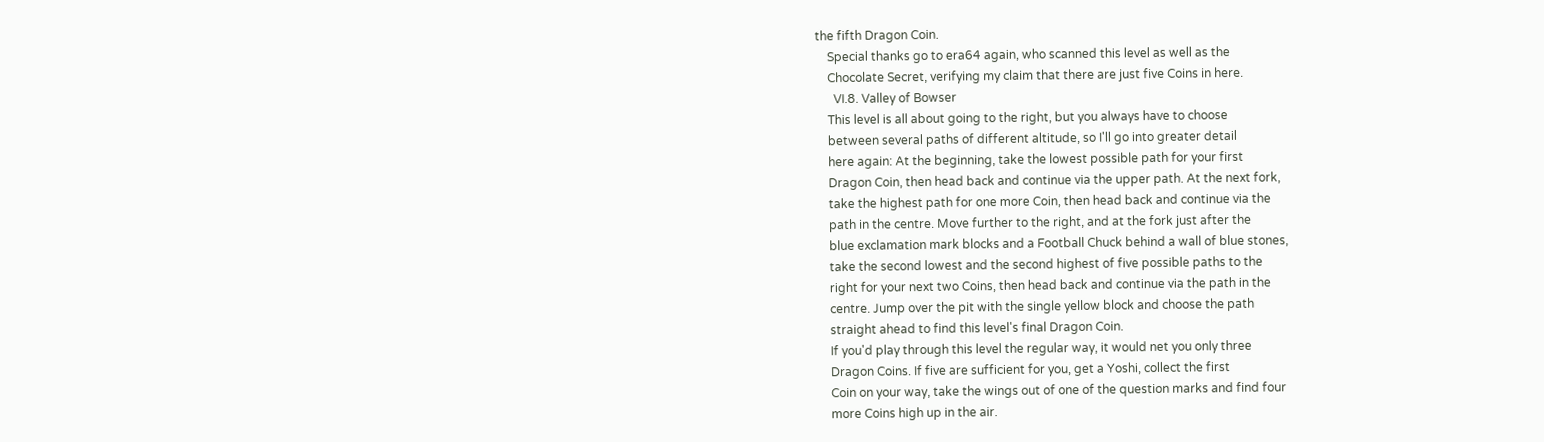the fifth Dragon Coin.
    Special thanks go to era64 again, who scanned this level as well as the
    Chocolate Secret, verifying my claim that there are just five Coins in here.
      VI.8. Valley of Bowser
    This level is all about going to the right, but you always have to choose
    between several paths of different altitude, so I'll go into greater detail
    here again: At the beginning, take the lowest possible path for your first
    Dragon Coin, then head back and continue via the upper path. At the next fork,
    take the highest path for one more Coin, then head back and continue via the
    path in the centre. Move further to the right, and at the fork just after the
    blue exclamation mark blocks and a Football Chuck behind a wall of blue stones,
    take the second lowest and the second highest of five possible paths to the
    right for your next two Coins, then head back and continue via the path in the
    centre. Jump over the pit with the single yellow block and choose the path
    straight ahead to find this level's final Dragon Coin.
    If you'd play through this level the regular way, it would net you only three
    Dragon Coins. If five are sufficient for you, get a Yoshi, collect the first
    Coin on your way, take the wings out of one of the question marks and find four
    more Coins high up in the air.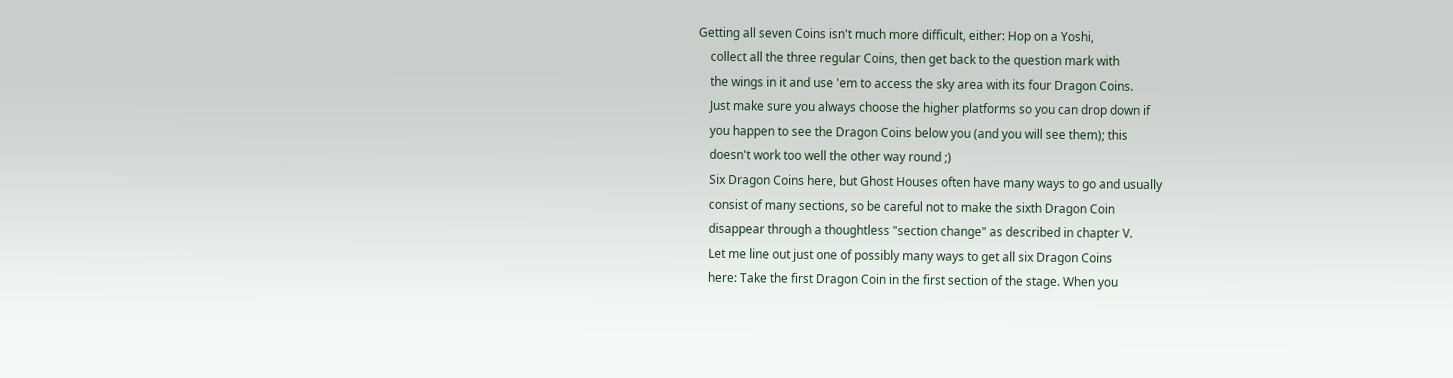Getting all seven Coins isn't much more difficult, either: Hop on a Yoshi,
    collect all the three regular Coins, then get back to the question mark with
    the wings in it and use 'em to access the sky area with its four Dragon Coins.
    Just make sure you always choose the higher platforms so you can drop down if
    you happen to see the Dragon Coins below you (and you will see them); this
    doesn't work too well the other way round ;)
    Six Dragon Coins here, but Ghost Houses often have many ways to go and usually
    consist of many sections, so be careful not to make the sixth Dragon Coin
    disappear through a thoughtless "section change" as described in chapter V.
    Let me line out just one of possibly many ways to get all six Dragon Coins
    here: Take the first Dragon Coin in the first section of the stage. When you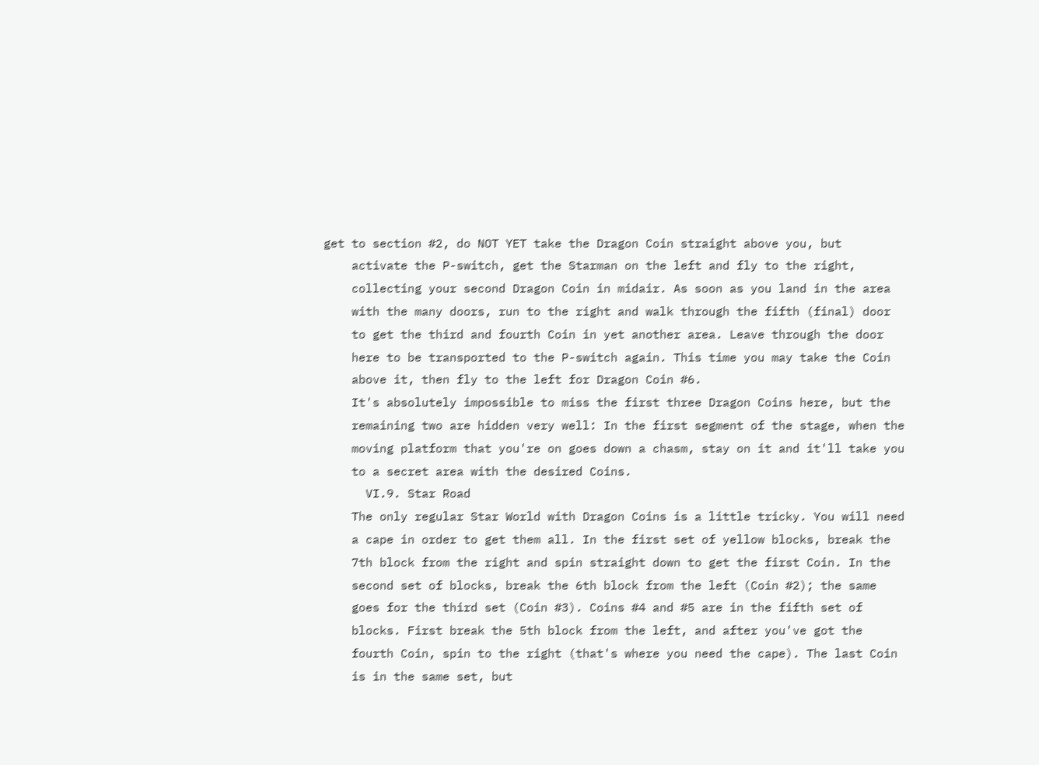get to section #2, do NOT YET take the Dragon Coin straight above you, but
    activate the P-switch, get the Starman on the left and fly to the right,
    collecting your second Dragon Coin in midair. As soon as you land in the area
    with the many doors, run to the right and walk through the fifth (final) door
    to get the third and fourth Coin in yet another area. Leave through the door
    here to be transported to the P-switch again. This time you may take the Coin
    above it, then fly to the left for Dragon Coin #6.
    It's absolutely impossible to miss the first three Dragon Coins here, but the
    remaining two are hidden very well: In the first segment of the stage, when the
    moving platform that you're on goes down a chasm, stay on it and it'll take you
    to a secret area with the desired Coins.
      VI.9. Star Road
    The only regular Star World with Dragon Coins is a little tricky. You will need
    a cape in order to get them all. In the first set of yellow blocks, break the
    7th block from the right and spin straight down to get the first Coin. In the
    second set of blocks, break the 6th block from the left (Coin #2); the same
    goes for the third set (Coin #3). Coins #4 and #5 are in the fifth set of
    blocks. First break the 5th block from the left, and after you've got the
    fourth Coin, spin to the right (that's where you need the cape). The last Coin
    is in the same set, but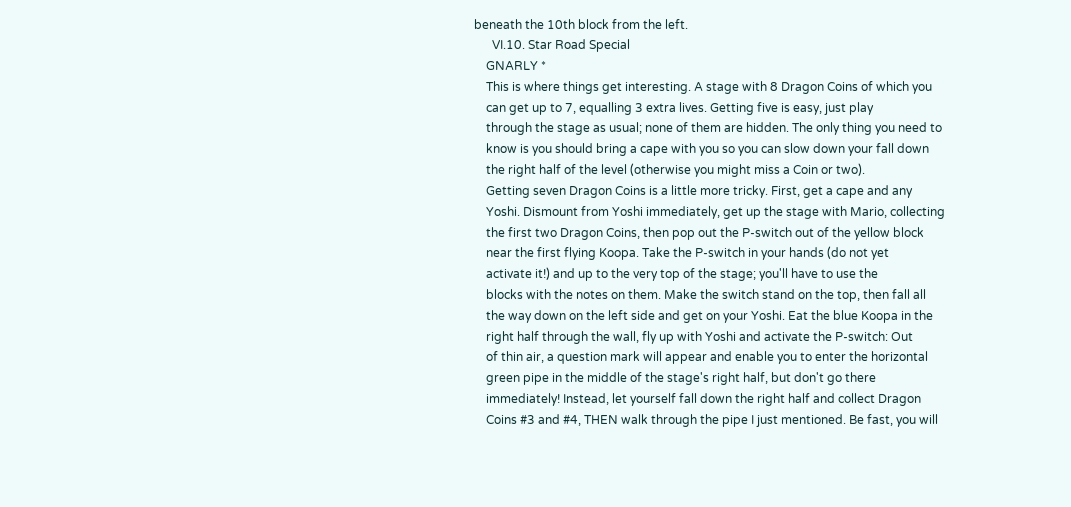beneath the 10th block from the left.
      VI.10. Star Road Special
    GNARLY *
    This is where things get interesting. A stage with 8 Dragon Coins of which you
    can get up to 7, equalling 3 extra lives. Getting five is easy, just play
    through the stage as usual; none of them are hidden. The only thing you need to
    know is you should bring a cape with you so you can slow down your fall down
    the right half of the level (otherwise you might miss a Coin or two).
    Getting seven Dragon Coins is a little more tricky. First, get a cape and any
    Yoshi. Dismount from Yoshi immediately, get up the stage with Mario, collecting
    the first two Dragon Coins, then pop out the P-switch out of the yellow block
    near the first flying Koopa. Take the P-switch in your hands (do not yet
    activate it!) and up to the very top of the stage; you'll have to use the
    blocks with the notes on them. Make the switch stand on the top, then fall all
    the way down on the left side and get on your Yoshi. Eat the blue Koopa in the
    right half through the wall, fly up with Yoshi and activate the P-switch: Out
    of thin air, a question mark will appear and enable you to enter the horizontal
    green pipe in the middle of the stage's right half, but don't go there
    immediately! Instead, let yourself fall down the right half and collect Dragon
    Coins #3 and #4, THEN walk through the pipe I just mentioned. Be fast, you will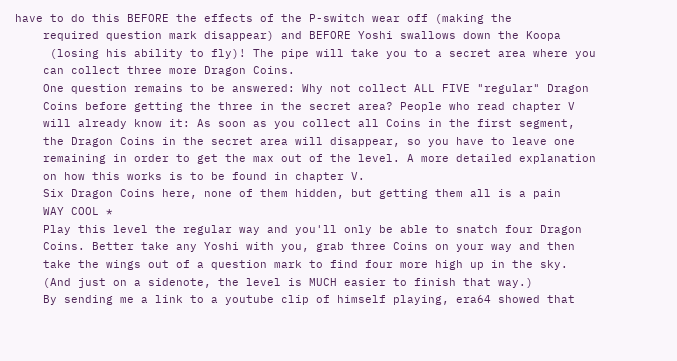have to do this BEFORE the effects of the P-switch wear off (making the
    required question mark disappear) and BEFORE Yoshi swallows down the Koopa
     (losing his ability to fly)! The pipe will take you to a secret area where you
    can collect three more Dragon Coins.
    One question remains to be answered: Why not collect ALL FIVE "regular" Dragon
    Coins before getting the three in the secret area? People who read chapter V
    will already know it: As soon as you collect all Coins in the first segment,
    the Dragon Coins in the secret area will disappear, so you have to leave one
    remaining in order to get the max out of the level. A more detailed explanation
    on how this works is to be found in chapter V.
    Six Dragon Coins here, none of them hidden, but getting them all is a pain
    WAY COOL *
    Play this level the regular way and you'll only be able to snatch four Dragon
    Coins. Better take any Yoshi with you, grab three Coins on your way and then
    take the wings out of a question mark to find four more high up in the sky.
    (And just on a sidenote, the level is MUCH easier to finish that way.)
    By sending me a link to a youtube clip of himself playing, era64 showed that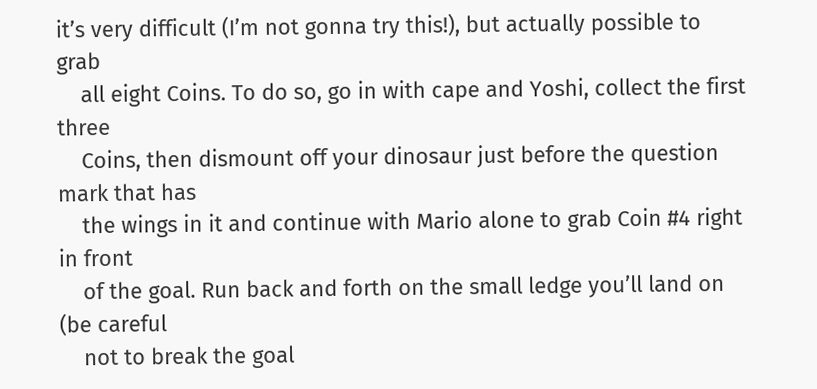it’s very difficult (I’m not gonna try this!), but actually possible to grab
    all eight Coins. To do so, go in with cape and Yoshi, collect the first three
    Coins, then dismount off your dinosaur just before the question mark that has
    the wings in it and continue with Mario alone to grab Coin #4 right in front
    of the goal. Run back and forth on the small ledge you’ll land on (be careful
    not to break the goal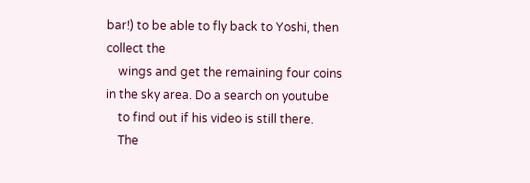bar!) to be able to fly back to Yoshi, then collect the
    wings and get the remaining four coins in the sky area. Do a search on youtube
    to find out if his video is still there.
    The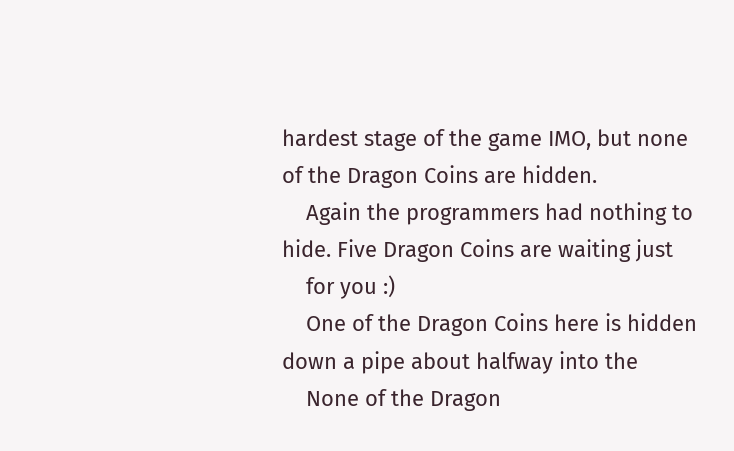hardest stage of the game IMO, but none of the Dragon Coins are hidden.
    Again the programmers had nothing to hide. Five Dragon Coins are waiting just
    for you :)
    One of the Dragon Coins here is hidden down a pipe about halfway into the
    None of the Dragon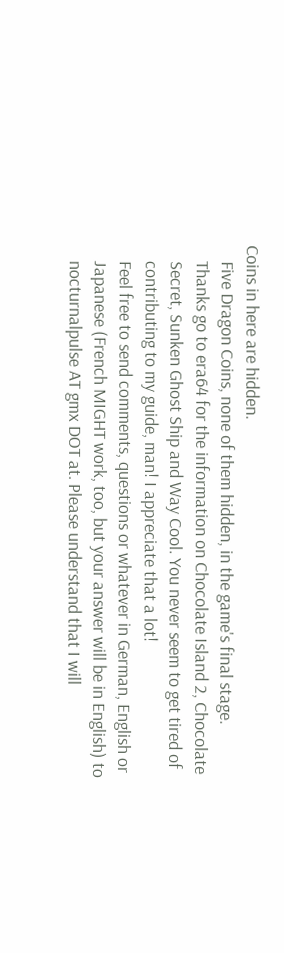Coins in here are hidden.
    Five Dragon Coins, none of them hidden, in the game's final stage.
    Thanks go to era64 for the information on Chocolate Island 2, Chocolate
    Secret, Sunken Ghost Ship and Way Cool. You never seem to get tired of
    contributing to my guide, man! I appreciate that a lot!
    Feel free to send comments, questions or whatever in German, English or
    Japanese (French MIGHT work, too, but your answer will be in English) to
    nocturnalpulse AT gmx DOT at. Please understand that I will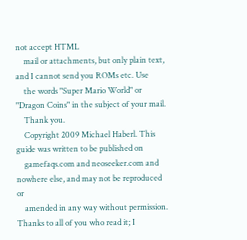not accept HTML
    mail or attachments, but only plain text, and I cannot send you ROMs etc. Use
    the words "Super Mario World" or "Dragon Coins" in the subject of your mail.
    Thank you.
    Copyright 2009 Michael Haberl. This guide was written to be published on
    gamefaqs.com and neoseeker.com and nowhere else, and may not be reproduced or
    amended in any way without permission. Thanks to all of you who read it; I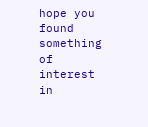hope you found something of interest in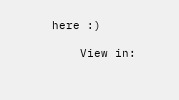here :)

    View in: